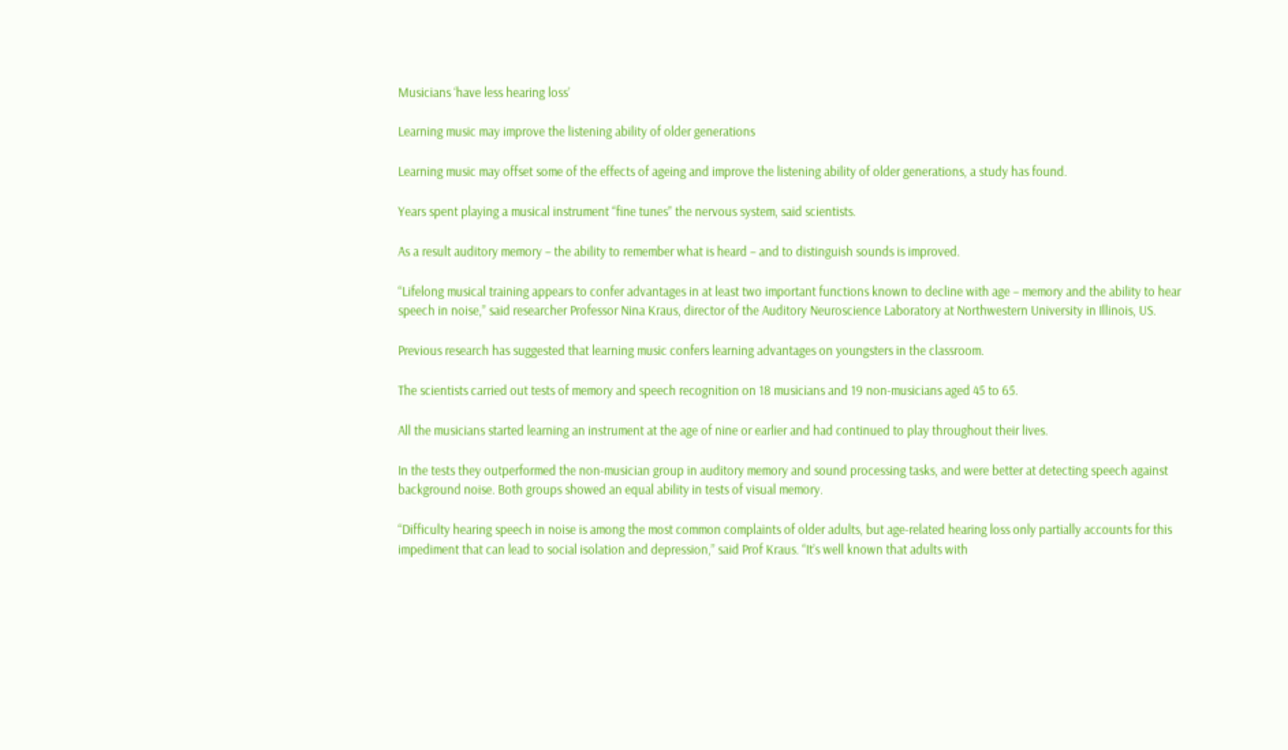Musicians ‘have less hearing loss’

Learning music may improve the listening ability of older generations

Learning music may offset some of the effects of ageing and improve the listening ability of older generations, a study has found.

Years spent playing a musical instrument “fine tunes” the nervous system, said scientists.

As a result auditory memory – the ability to remember what is heard – and to distinguish sounds is improved.

“Lifelong musical training appears to confer advantages in at least two important functions known to decline with age – memory and the ability to hear speech in noise,” said researcher Professor Nina Kraus, director of the Auditory Neuroscience Laboratory at Northwestern University in Illinois, US.

Previous research has suggested that learning music confers learning advantages on youngsters in the classroom.

The scientists carried out tests of memory and speech recognition on 18 musicians and 19 non-musicians aged 45 to 65.

All the musicians started learning an instrument at the age of nine or earlier and had continued to play throughout their lives.

In the tests they outperformed the non-musician group in auditory memory and sound processing tasks, and were better at detecting speech against background noise. Both groups showed an equal ability in tests of visual memory.

“Difficulty hearing speech in noise is among the most common complaints of older adults, but age-related hearing loss only partially accounts for this impediment that can lead to social isolation and depression,” said Prof Kraus. “It’s well known that adults with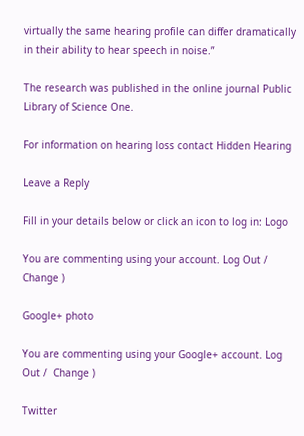virtually the same hearing profile can differ dramatically in their ability to hear speech in noise.”

The research was published in the online journal Public Library of Science One.

For information on hearing loss contact Hidden Hearing

Leave a Reply

Fill in your details below or click an icon to log in: Logo

You are commenting using your account. Log Out /  Change )

Google+ photo

You are commenting using your Google+ account. Log Out /  Change )

Twitter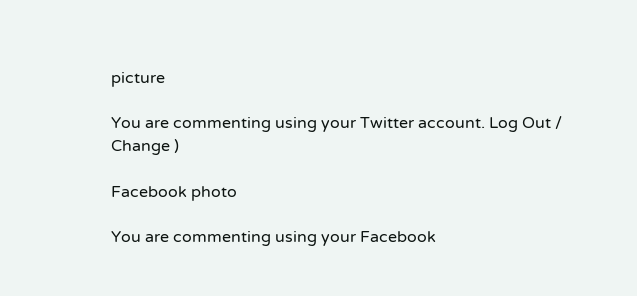picture

You are commenting using your Twitter account. Log Out /  Change )

Facebook photo

You are commenting using your Facebook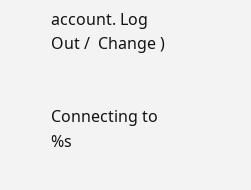account. Log Out /  Change )


Connecting to %s